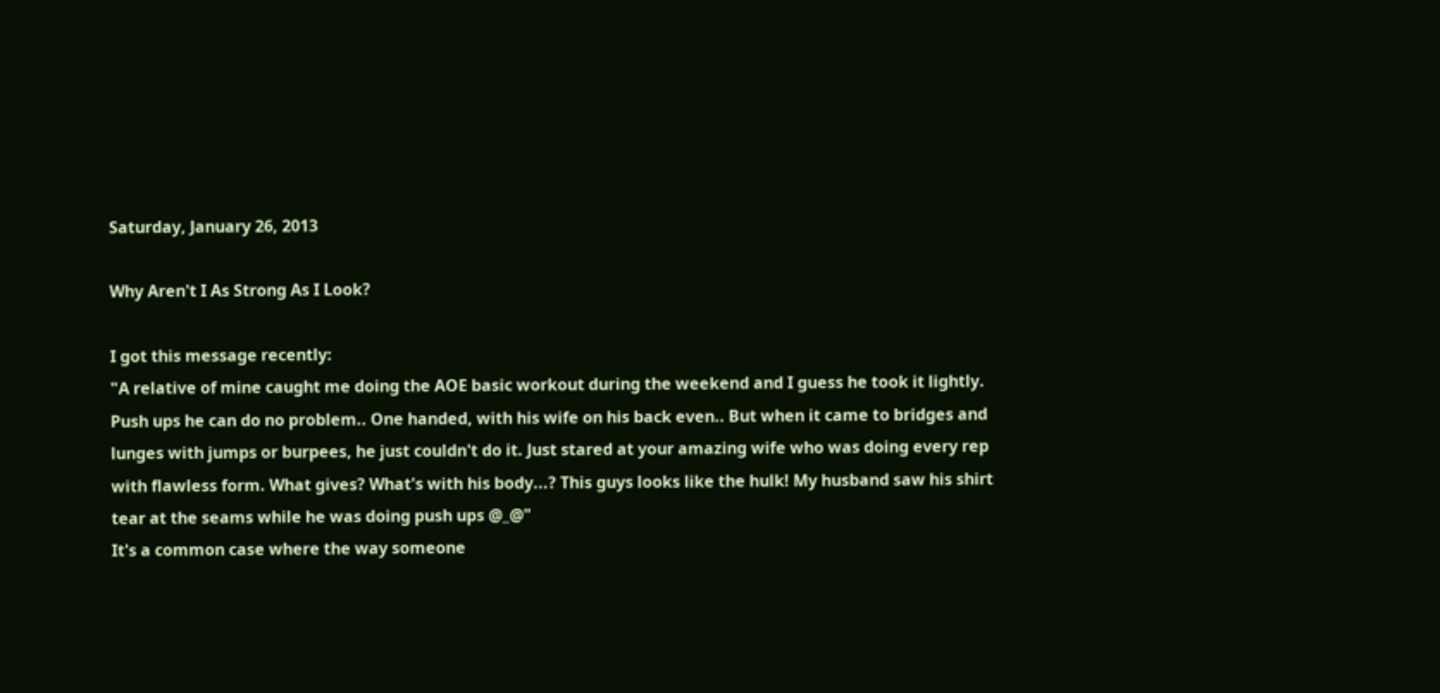Saturday, January 26, 2013

Why Aren't I As Strong As I Look?

I got this message recently:
"A relative of mine caught me doing the AOE basic workout during the weekend and I guess he took it lightly. Push ups he can do no problem.. One handed, with his wife on his back even.. But when it came to bridges and lunges with jumps or burpees, he just couldn't do it. Just stared at your amazing wife who was doing every rep with flawless form. What gives? What's with his body...? This guys looks like the hulk! My husband saw his shirt tear at the seams while he was doing push ups @_@"
It's a common case where the way someone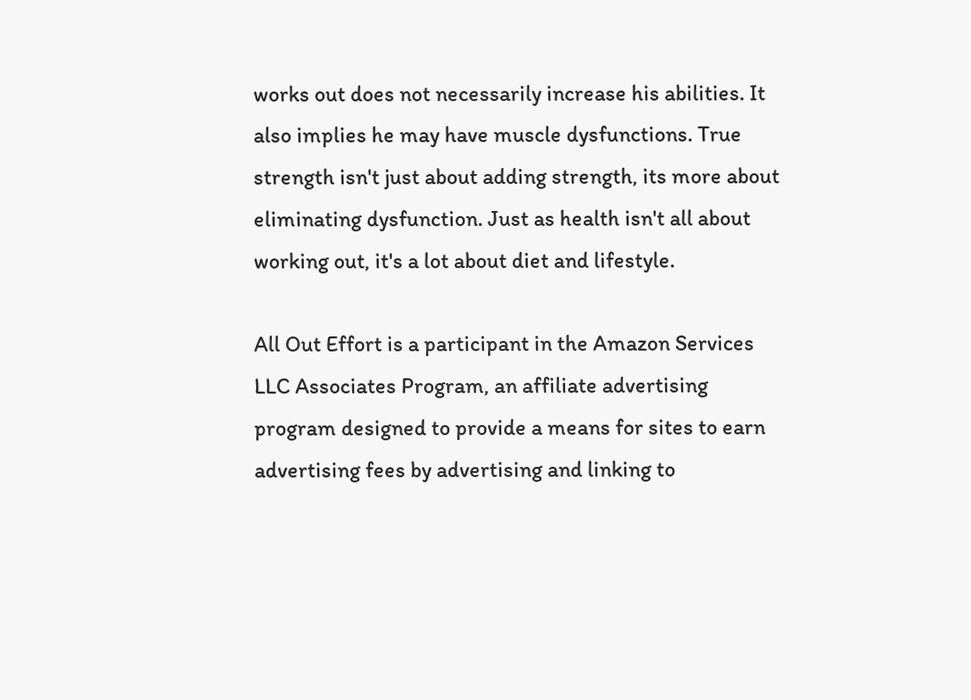works out does not necessarily increase his abilities. It also implies he may have muscle dysfunctions. True strength isn't just about adding strength, its more about eliminating dysfunction. Just as health isn't all about working out, it's a lot about diet and lifestyle.

All Out Effort is a participant in the Amazon Services LLC Associates Program, an affiliate advertising program designed to provide a means for sites to earn advertising fees by advertising and linking to